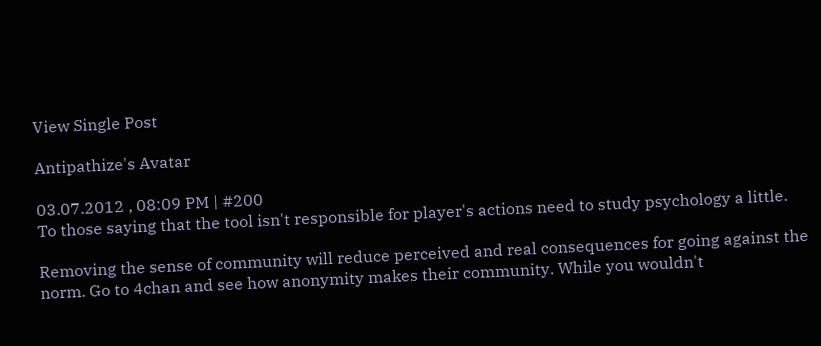View Single Post

Antipathize's Avatar

03.07.2012 , 08:09 PM | #200
To those saying that the tool isn't responsible for player's actions need to study psychology a little.

Removing the sense of community will reduce perceived and real consequences for going against the norm. Go to 4chan and see how anonymity makes their community. While you wouldn't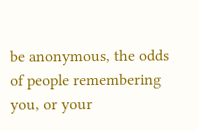be anonymous, the odds of people remembering you, or your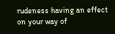rudeness having an effect on your way of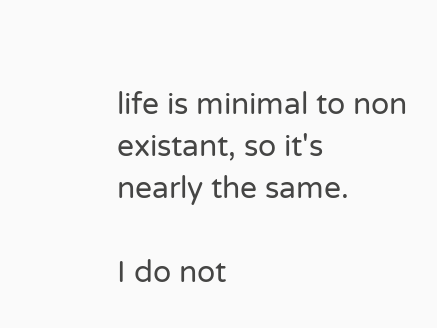life is minimal to non existant, so it's nearly the same.

I do not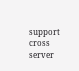support cross server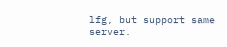lfg, but support same server.